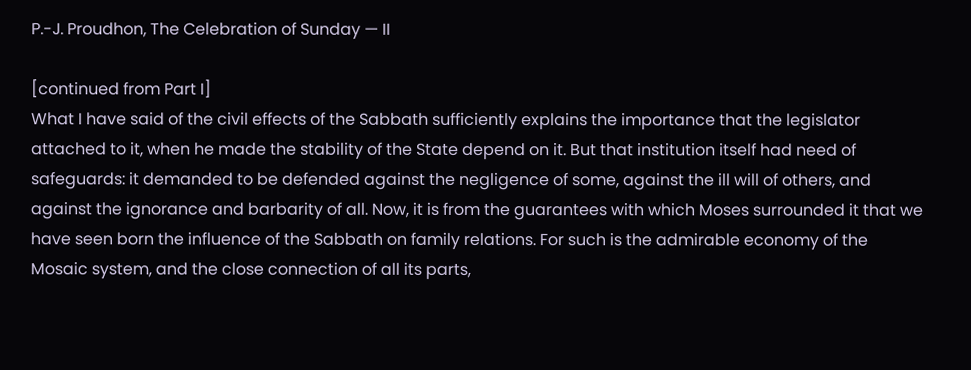P.-J. Proudhon, The Celebration of Sunday — II

[continued from Part I]
What I have said of the civil effects of the Sabbath sufficiently explains the importance that the legislator attached to it, when he made the stability of the State depend on it. But that institution itself had need of safeguards: it demanded to be defended against the negligence of some, against the ill will of others, and against the ignorance and barbarity of all. Now, it is from the guarantees with which Moses surrounded it that we have seen born the influence of the Sabbath on family relations. For such is the admirable economy of the Mosaic system, and the close connection of all its parts,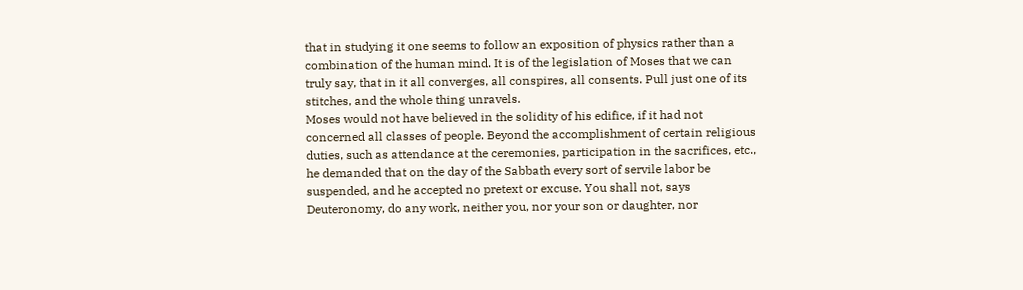that in studying it one seems to follow an exposition of physics rather than a combination of the human mind. It is of the legislation of Moses that we can truly say, that in it all converges, all conspires, all consents. Pull just one of its stitches, and the whole thing unravels.
Moses would not have believed in the solidity of his edifice, if it had not concerned all classes of people. Beyond the accomplishment of certain religious duties, such as attendance at the ceremonies, participation in the sacrifices, etc., he demanded that on the day of the Sabbath every sort of servile labor be suspended, and he accepted no pretext or excuse. You shall not, says Deuteronomy, do any work, neither you, nor your son or daughter, nor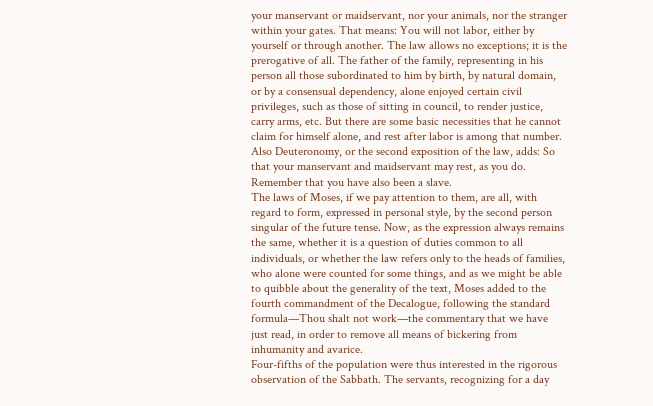your manservant or maidservant, nor your animals, nor the stranger within your gates. That means: You will not labor, either by yourself or through another. The law allows no exceptions; it is the prerogative of all. The father of the family, representing in his person all those subordinated to him by birth, by natural domain, or by a consensual dependency, alone enjoyed certain civil privileges, such as those of sitting in council, to render justice, carry arms, etc. But there are some basic necessities that he cannot claim for himself alone, and rest after labor is among that number. Also Deuteronomy, or the second exposition of the law, adds: So that your manservant and maidservant may rest, as you do. Remember that you have also been a slave.
The laws of Moses, if we pay attention to them, are all, with regard to form, expressed in personal style, by the second person singular of the future tense. Now, as the expression always remains the same, whether it is a question of duties common to all individuals, or whether the law refers only to the heads of families, who alone were counted for some things, and as we might be able to quibble about the generality of the text, Moses added to the fourth commandment of the Decalogue, following the standard formula—Thou shalt not work—the commentary that we have just read, in order to remove all means of bickering from inhumanity and avarice.
Four-fifths of the population were thus interested in the rigorous observation of the Sabbath. The servants, recognizing for a day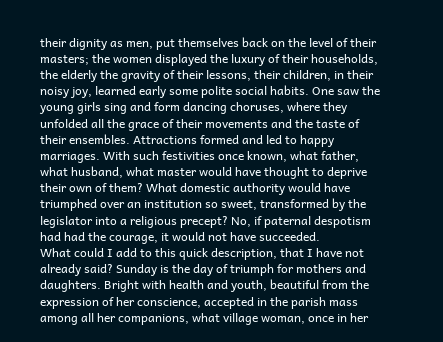their dignity as men, put themselves back on the level of their masters; the women displayed the luxury of their households, the elderly the gravity of their lessons, their children, in their noisy joy, learned early some polite social habits. One saw the young girls sing and form dancing choruses, where they unfolded all the grace of their movements and the taste of their ensembles. Attractions formed and led to happy marriages. With such festivities once known, what father, what husband, what master would have thought to deprive their own of them? What domestic authority would have triumphed over an institution so sweet, transformed by the legislator into a religious precept? No, if paternal despotism had had the courage, it would not have succeeded.
What could I add to this quick description, that I have not already said? Sunday is the day of triumph for mothers and daughters. Bright with health and youth, beautiful from the expression of her conscience, accepted in the parish mass among all her companions, what village woman, once in her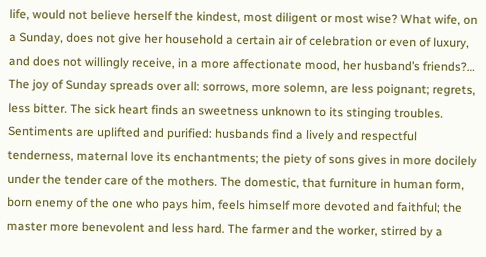life, would not believe herself the kindest, most diligent or most wise? What wife, on a Sunday, does not give her household a certain air of celebration or even of luxury, and does not willingly receive, in a more affectionate mood, her husband’s friends?… The joy of Sunday spreads over all: sorrows, more solemn, are less poignant; regrets, less bitter. The sick heart finds an sweetness unknown to its stinging troubles. Sentiments are uplifted and purified: husbands find a lively and respectful tenderness, maternal love its enchantments; the piety of sons gives in more docilely under the tender care of the mothers. The domestic, that furniture in human form, born enemy of the one who pays him, feels himself more devoted and faithful; the master more benevolent and less hard. The farmer and the worker, stirred by a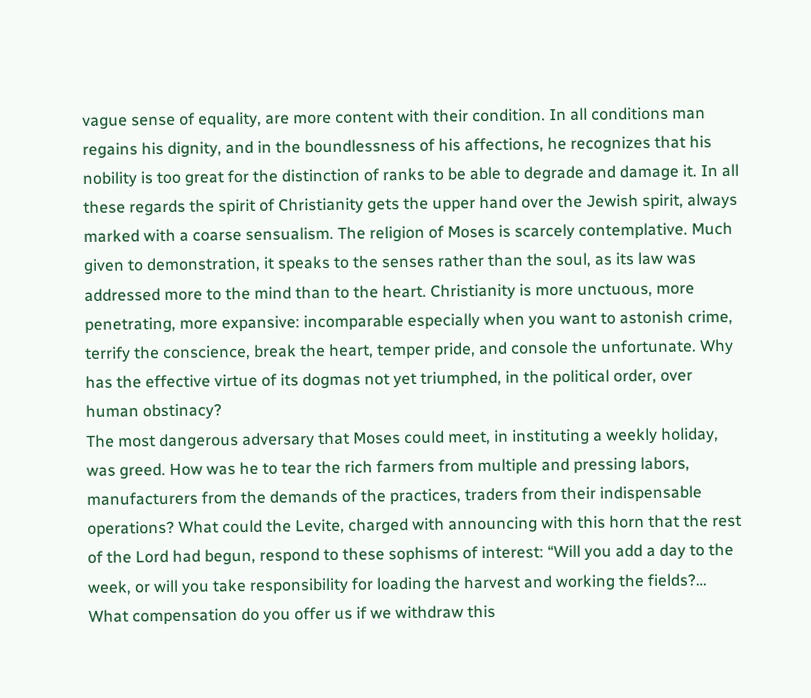vague sense of equality, are more content with their condition. In all conditions man regains his dignity, and in the boundlessness of his affections, he recognizes that his nobility is too great for the distinction of ranks to be able to degrade and damage it. In all these regards the spirit of Christianity gets the upper hand over the Jewish spirit, always marked with a coarse sensualism. The religion of Moses is scarcely contemplative. Much given to demonstration, it speaks to the senses rather than the soul, as its law was addressed more to the mind than to the heart. Christianity is more unctuous, more penetrating, more expansive: incomparable especially when you want to astonish crime, terrify the conscience, break the heart, temper pride, and console the unfortunate. Why has the effective virtue of its dogmas not yet triumphed, in the political order, over human obstinacy?
The most dangerous adversary that Moses could meet, in instituting a weekly holiday, was greed. How was he to tear the rich farmers from multiple and pressing labors, manufacturers from the demands of the practices, traders from their indispensable operations? What could the Levite, charged with announcing with this horn that the rest of the Lord had begun, respond to these sophisms of interest: “Will you add a day to the week, or will you take responsibility for loading the harvest and working the fields?… What compensation do you offer us if we withdraw this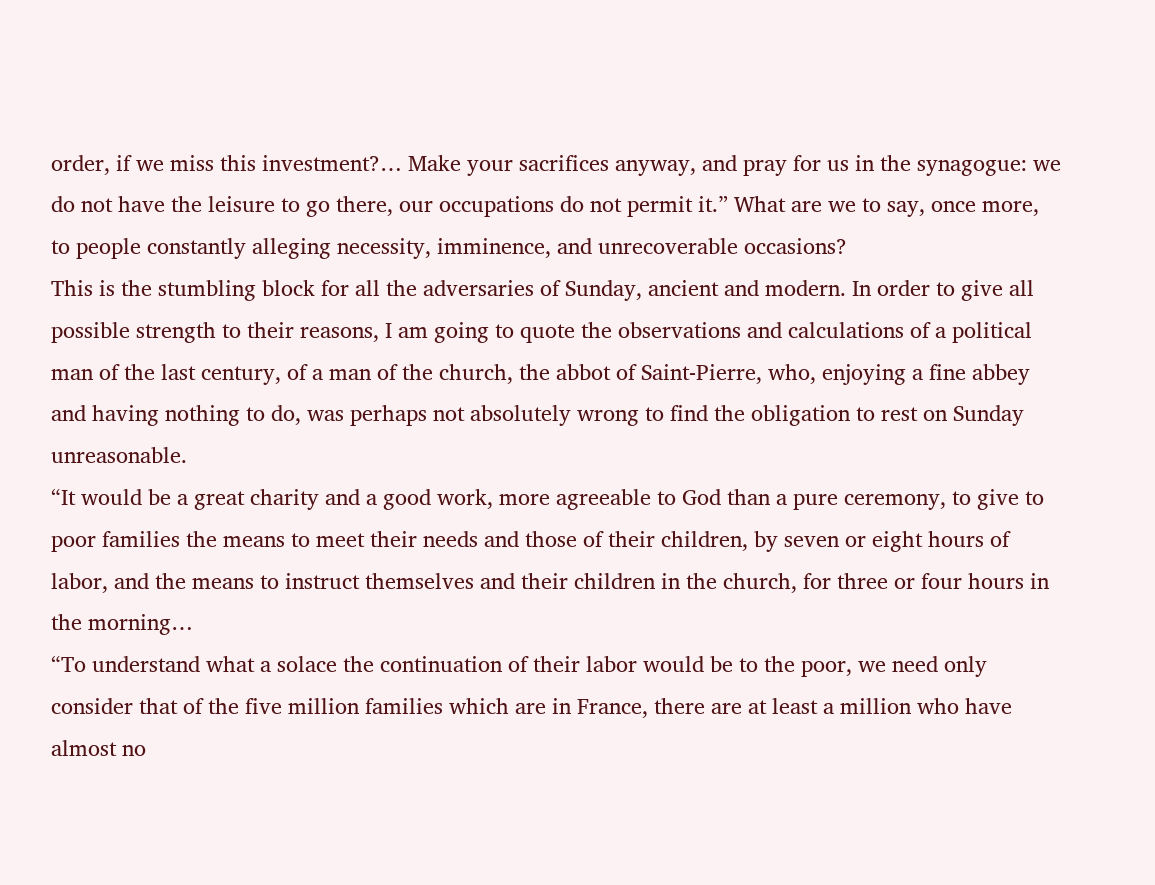order, if we miss this investment?… Make your sacrifices anyway, and pray for us in the synagogue: we do not have the leisure to go there, our occupations do not permit it.” What are we to say, once more, to people constantly alleging necessity, imminence, and unrecoverable occasions?
This is the stumbling block for all the adversaries of Sunday, ancient and modern. In order to give all possible strength to their reasons, I am going to quote the observations and calculations of a political man of the last century, of a man of the church, the abbot of Saint-Pierre, who, enjoying a fine abbey and having nothing to do, was perhaps not absolutely wrong to find the obligation to rest on Sunday unreasonable.
“It would be a great charity and a good work, more agreeable to God than a pure ceremony, to give to poor families the means to meet their needs and those of their children, by seven or eight hours of labor, and the means to instruct themselves and their children in the church, for three or four hours in the morning…
“To understand what a solace the continuation of their labor would be to the poor, we need only consider that of the five million families which are in France, there are at least a million who have almost no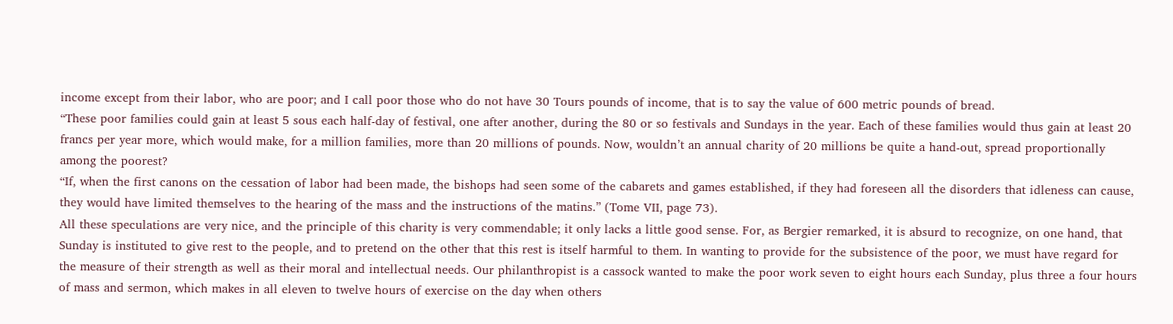income except from their labor, who are poor; and I call poor those who do not have 30 Tours pounds of income, that is to say the value of 600 metric pounds of bread.
“These poor families could gain at least 5 sous each half-day of festival, one after another, during the 80 or so festivals and Sundays in the year. Each of these families would thus gain at least 20 francs per year more, which would make, for a million families, more than 20 millions of pounds. Now, wouldn’t an annual charity of 20 millions be quite a hand-out, spread proportionally among the poorest?
“If, when the first canons on the cessation of labor had been made, the bishops had seen some of the cabarets and games established, if they had foreseen all the disorders that idleness can cause, they would have limited themselves to the hearing of the mass and the instructions of the matins.” (Tome VII, page 73).
All these speculations are very nice, and the principle of this charity is very commendable; it only lacks a little good sense. For, as Bergier remarked, it is absurd to recognize, on one hand, that Sunday is instituted to give rest to the people, and to pretend on the other that this rest is itself harmful to them. In wanting to provide for the subsistence of the poor, we must have regard for the measure of their strength as well as their moral and intellectual needs. Our philanthropist is a cassock wanted to make the poor work seven to eight hours each Sunday, plus three a four hours of mass and sermon, which makes in all eleven to twelve hours of exercise on the day when others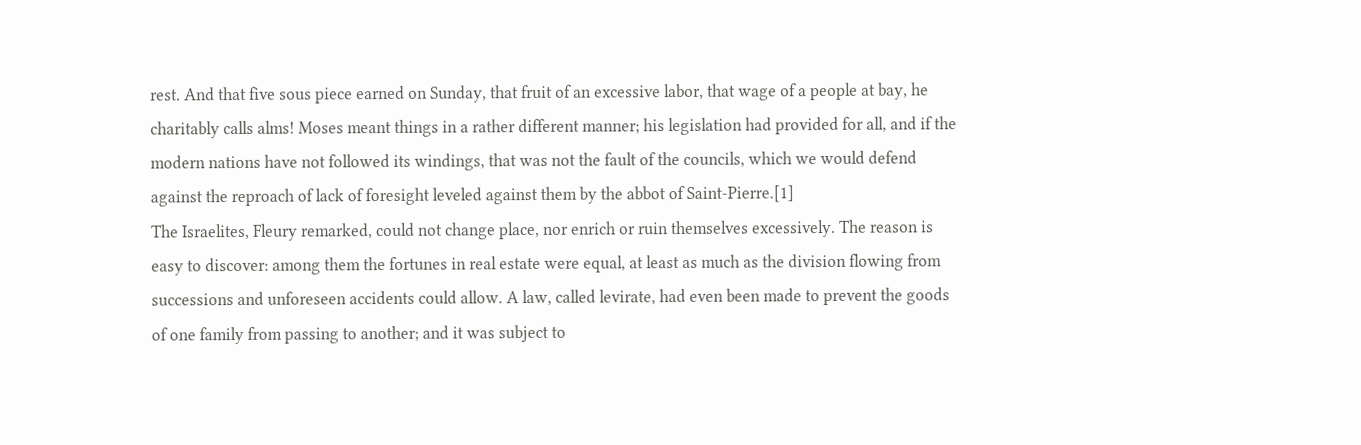rest. And that five sous piece earned on Sunday, that fruit of an excessive labor, that wage of a people at bay, he charitably calls alms! Moses meant things in a rather different manner; his legislation had provided for all, and if the modern nations have not followed its windings, that was not the fault of the councils, which we would defend against the reproach of lack of foresight leveled against them by the abbot of Saint-Pierre.[1]
The Israelites, Fleury remarked, could not change place, nor enrich or ruin themselves excessively. The reason is easy to discover: among them the fortunes in real estate were equal, at least as much as the division flowing from successions and unforeseen accidents could allow. A law, called levirate, had even been made to prevent the goods of one family from passing to another; and it was subject to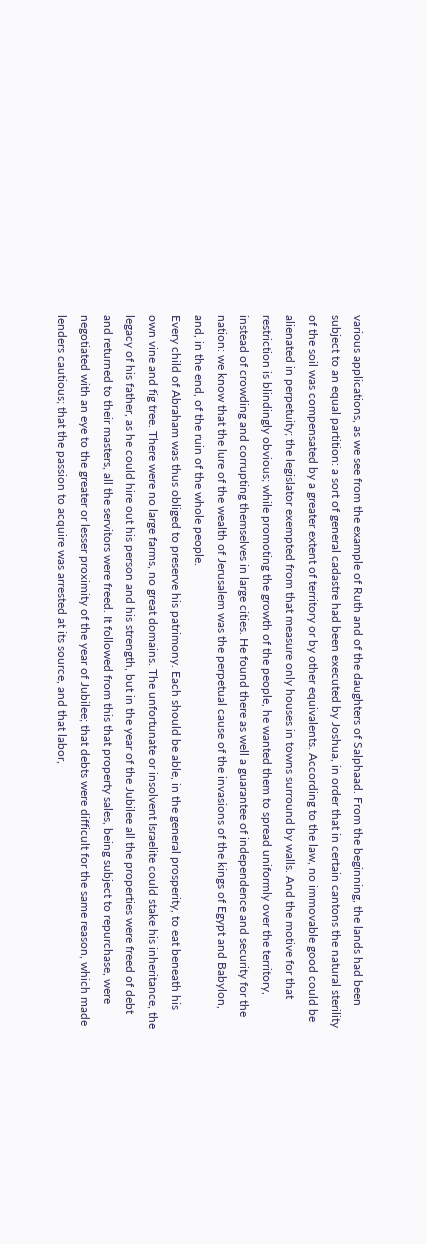various applications, as we see from the example of Ruth and of the daughters of Salphaad. From the beginning, the lands had been subject to an equal partition: a sort of general cadastre had been executed by Joshua, in order that in certain cantons the natural sterility of the soil was compensated by a greater extent of territory or by other equivalents. According to the law, no immovable good could be alienated in perpetuity; the legislator exempted from that measure only houses in towns surround by walls. And the motive for that restriction is blindingly obvious; while promoting the growth of the people, he wanted them to spread uniformly over the territory, instead of crowding and corrupting themselves in large cities. He found there as well a guarantee of independence and security for the nation: we know that the lure of the wealth of Jerusalem was the perpetual cause of the invasions of the kings of Egypt and Babylon, and, in the end, of the ruin of the whole people.
Every child of Abraham was thus obliged to preserve his patrimony. Each should be able, in the general prosperity, to eat beneath his own vine and fig tree. There were no large farms, no great domains. The unfortunate or insolvent Israelite could stake his inheritance, the legacy of his father, as he could hire out his person and his strength, but in the year of the Jubilee all the properties were freed of debt and returned to their masters, all the servitors were freed. It followed from this that property sales, being subject to repurchase, were negotiated with an eye to the greater or lesser proximity of the year of Jubilee; that debts were difficult for the same reason, which made lenders cautious; that the passion to acquire was arrested at its source, and that labor,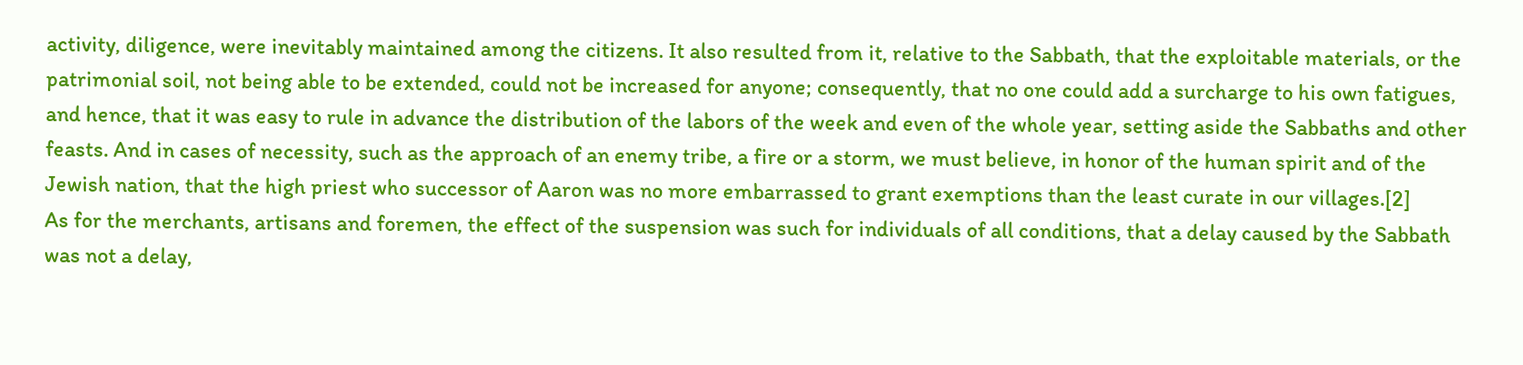activity, diligence, were inevitably maintained among the citizens. It also resulted from it, relative to the Sabbath, that the exploitable materials, or the patrimonial soil, not being able to be extended, could not be increased for anyone; consequently, that no one could add a surcharge to his own fatigues, and hence, that it was easy to rule in advance the distribution of the labors of the week and even of the whole year, setting aside the Sabbaths and other feasts. And in cases of necessity, such as the approach of an enemy tribe, a fire or a storm, we must believe, in honor of the human spirit and of the Jewish nation, that the high priest who successor of Aaron was no more embarrassed to grant exemptions than the least curate in our villages.[2]
As for the merchants, artisans and foremen, the effect of the suspension was such for individuals of all conditions, that a delay caused by the Sabbath was not a delay,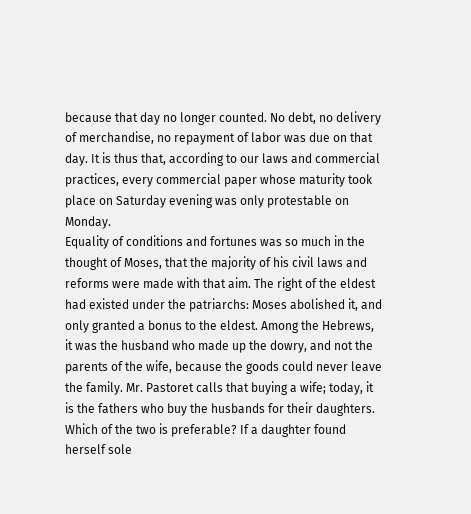because that day no longer counted. No debt, no delivery of merchandise, no repayment of labor was due on that day. It is thus that, according to our laws and commercial practices, every commercial paper whose maturity took place on Saturday evening was only protestable on Monday.
Equality of conditions and fortunes was so much in the thought of Moses, that the majority of his civil laws and reforms were made with that aim. The right of the eldest had existed under the patriarchs: Moses abolished it, and only granted a bonus to the eldest. Among the Hebrews, it was the husband who made up the dowry, and not the parents of the wife, because the goods could never leave the family. Mr. Pastoret calls that buying a wife; today, it is the fathers who buy the husbands for their daughters. Which of the two is preferable? If a daughter found herself sole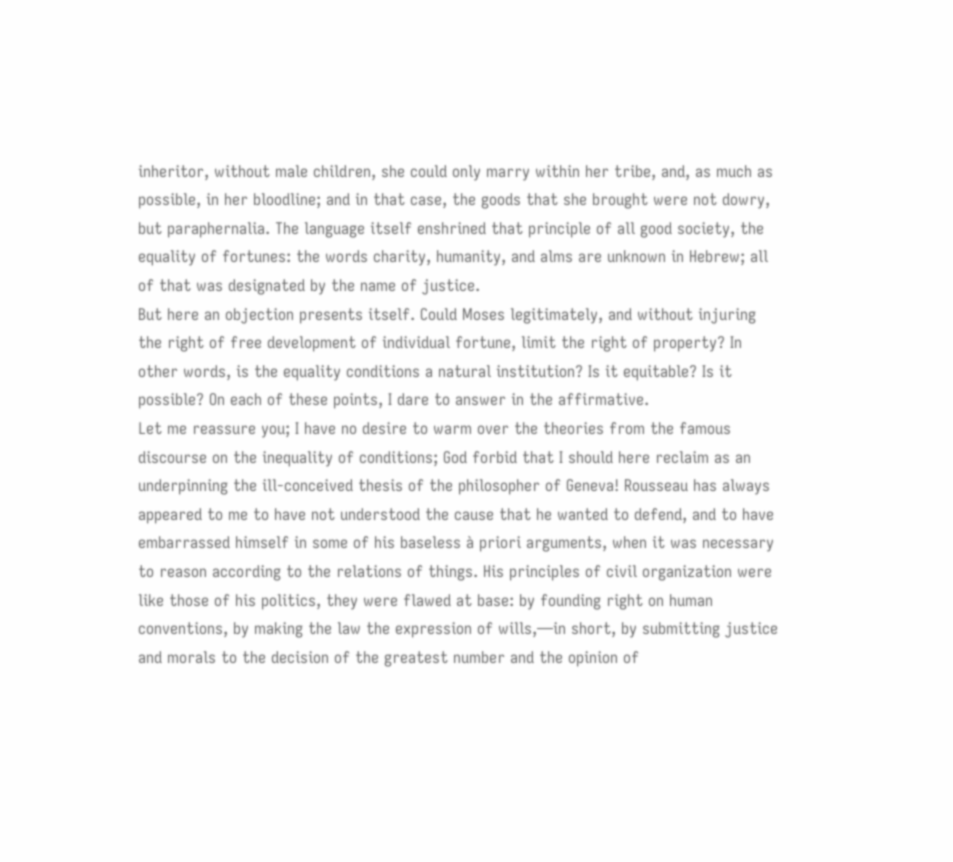inheritor, without male children, she could only marry within her tribe, and, as much as possible, in her bloodline; and in that case, the goods that she brought were not dowry, but paraphernalia. The language itself enshrined that principle of all good society, the equality of fortunes: the words charity, humanity, and alms are unknown in Hebrew; all of that was designated by the name of justice.
But here an objection presents itself. Could Moses legitimately, and without injuring the right of free development of individual fortune, limit the right of property? In other words, is the equality conditions a natural institution? Is it equitable? Is it possible? On each of these points, I dare to answer in the affirmative.
Let me reassure you; I have no desire to warm over the theories from the famous discourse on the inequality of conditions; God forbid that I should here reclaim as an underpinning the ill-conceived thesis of the philosopher of Geneva! Rousseau has always appeared to me to have not understood the cause that he wanted to defend, and to have embarrassed himself in some of his baseless à priori arguments, when it was necessary to reason according to the relations of things. His principles of civil organization were like those of his politics, they were flawed at base: by founding right on human conventions, by making the law the expression of wills,—in short, by submitting justice and morals to the decision of the greatest number and the opinion of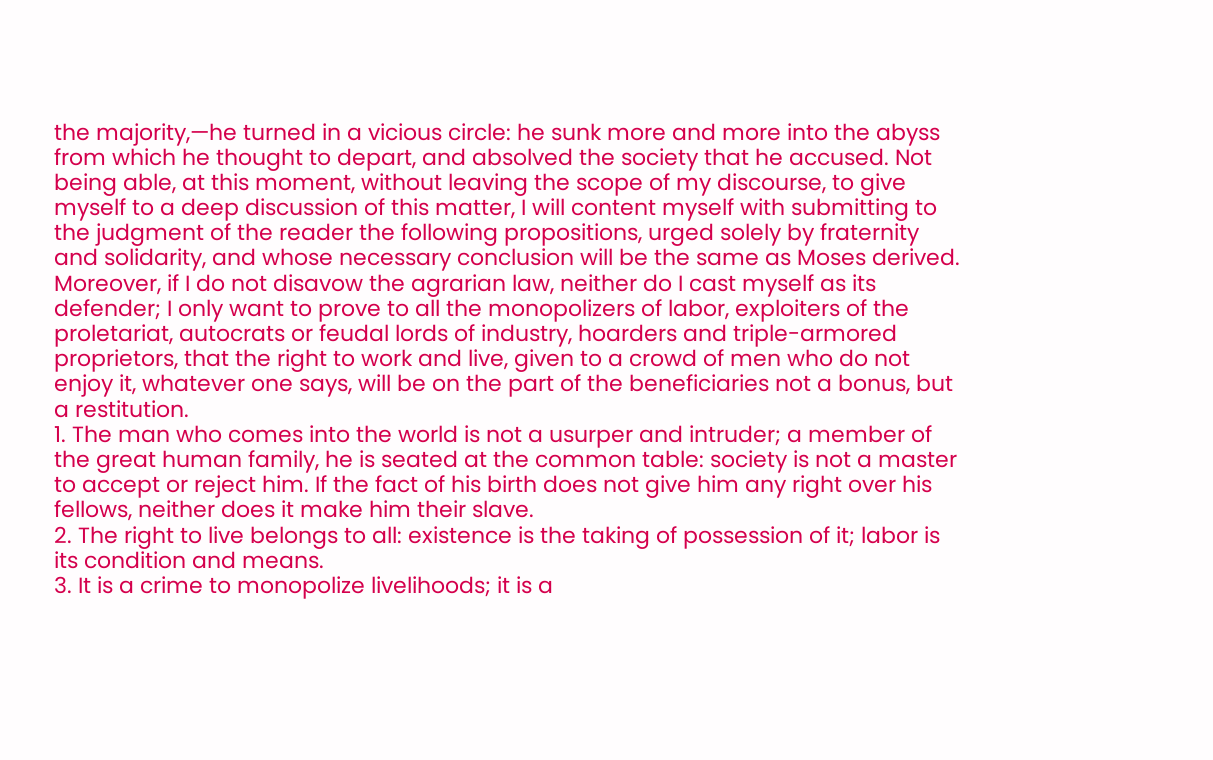the majority,—he turned in a vicious circle: he sunk more and more into the abyss from which he thought to depart, and absolved the society that he accused. Not being able, at this moment, without leaving the scope of my discourse, to give myself to a deep discussion of this matter, I will content myself with submitting to the judgment of the reader the following propositions, urged solely by fraternity and solidarity, and whose necessary conclusion will be the same as Moses derived. Moreover, if I do not disavow the agrarian law, neither do I cast myself as its defender; I only want to prove to all the monopolizers of labor, exploiters of the proletariat, autocrats or feudal lords of industry, hoarders and triple-armored proprietors, that the right to work and live, given to a crowd of men who do not enjoy it, whatever one says, will be on the part of the beneficiaries not a bonus, but a restitution.
1. The man who comes into the world is not a usurper and intruder; a member of the great human family, he is seated at the common table: society is not a master to accept or reject him. If the fact of his birth does not give him any right over his fellows, neither does it make him their slave.
2. The right to live belongs to all: existence is the taking of possession of it; labor is its condition and means.
3. It is a crime to monopolize livelihoods; it is a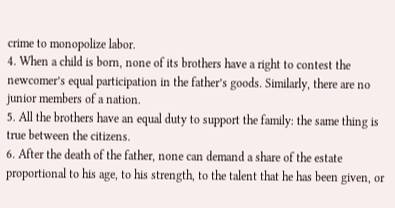crime to monopolize labor.
4. When a child is born, none of its brothers have a right to contest the newcomer’s equal participation in the father’s goods. Similarly, there are no junior members of a nation.
5. All the brothers have an equal duty to support the family: the same thing is true between the citizens.
6. After the death of the father, none can demand a share of the estate proportional to his age, to his strength, to the talent that he has been given, or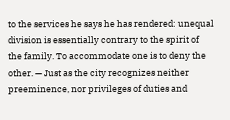to the services he says he has rendered: unequal division is essentially contrary to the spirit of the family. To accommodate one is to deny the other. — Just as the city recognizes neither preeminence, nor privileges of duties and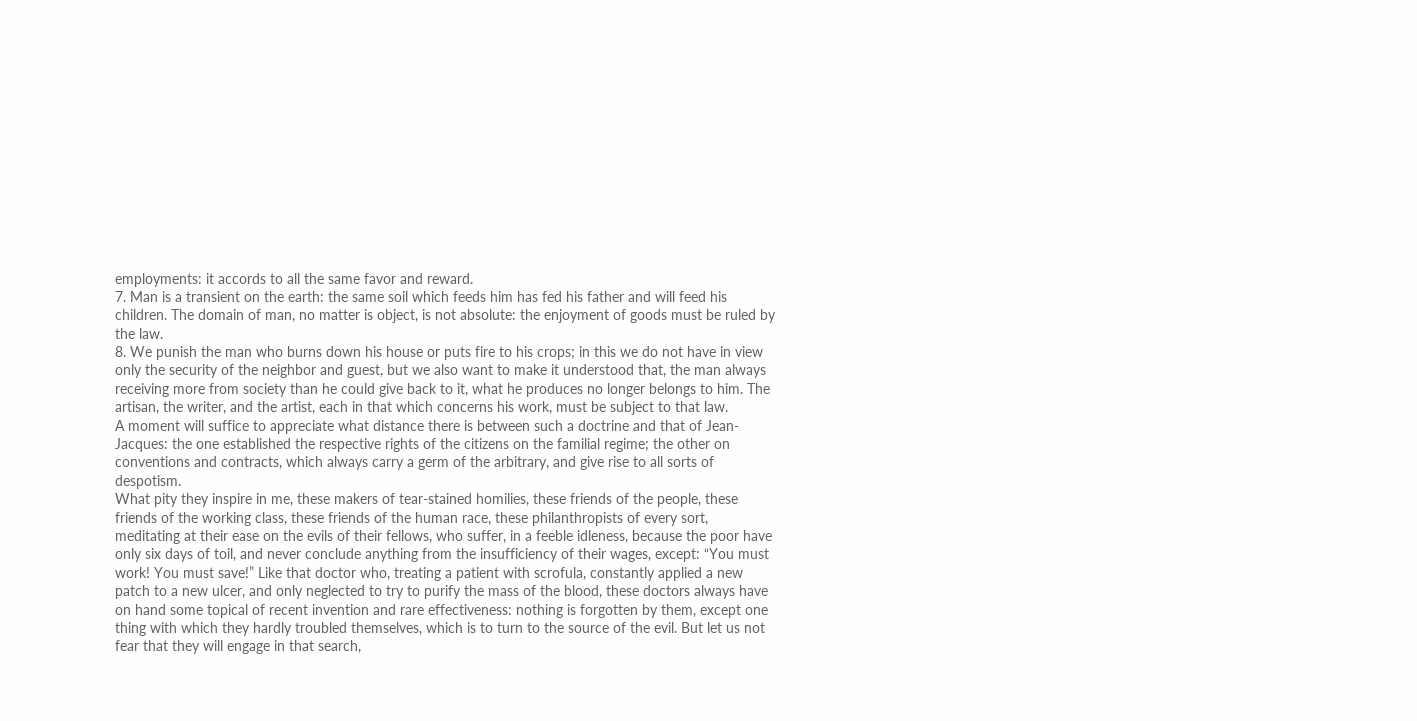employments: it accords to all the same favor and reward.
7. Man is a transient on the earth: the same soil which feeds him has fed his father and will feed his children. The domain of man, no matter is object, is not absolute: the enjoyment of goods must be ruled by the law.
8. We punish the man who burns down his house or puts fire to his crops; in this we do not have in view only the security of the neighbor and guest, but we also want to make it understood that, the man always receiving more from society than he could give back to it, what he produces no longer belongs to him. The artisan, the writer, and the artist, each in that which concerns his work, must be subject to that law.
A moment will suffice to appreciate what distance there is between such a doctrine and that of Jean-Jacques: the one established the respective rights of the citizens on the familial regime; the other on conventions and contracts, which always carry a germ of the arbitrary, and give rise to all sorts of despotism.
What pity they inspire in me, these makers of tear-stained homilies, these friends of the people, these friends of the working class, these friends of the human race, these philanthropists of every sort, meditating at their ease on the evils of their fellows, who suffer, in a feeble idleness, because the poor have only six days of toil, and never conclude anything from the insufficiency of their wages, except: “You must work! You must save!” Like that doctor who, treating a patient with scrofula, constantly applied a new patch to a new ulcer, and only neglected to try to purify the mass of the blood, these doctors always have on hand some topical of recent invention and rare effectiveness: nothing is forgotten by them, except one thing with which they hardly troubled themselves, which is to turn to the source of the evil. But let us not fear that they will engage in that search,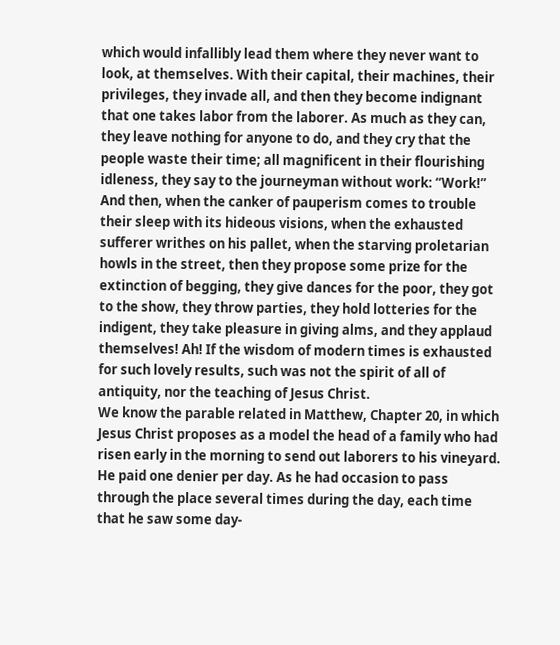which would infallibly lead them where they never want to look, at themselves. With their capital, their machines, their privileges, they invade all, and then they become indignant that one takes labor from the laborer. As much as they can, they leave nothing for anyone to do, and they cry that the people waste their time; all magnificent in their flourishing idleness, they say to the journeyman without work: “Work!” And then, when the canker of pauperism comes to trouble their sleep with its hideous visions, when the exhausted sufferer writhes on his pallet, when the starving proletarian howls in the street, then they propose some prize for the extinction of begging, they give dances for the poor, they got to the show, they throw parties, they hold lotteries for the indigent, they take pleasure in giving alms, and they applaud themselves! Ah! If the wisdom of modern times is exhausted for such lovely results, such was not the spirit of all of antiquity, nor the teaching of Jesus Christ.
We know the parable related in Matthew, Chapter 20, in which Jesus Christ proposes as a model the head of a family who had risen early in the morning to send out laborers to his vineyard. He paid one denier per day. As he had occasion to pass through the place several times during the day, each time that he saw some day-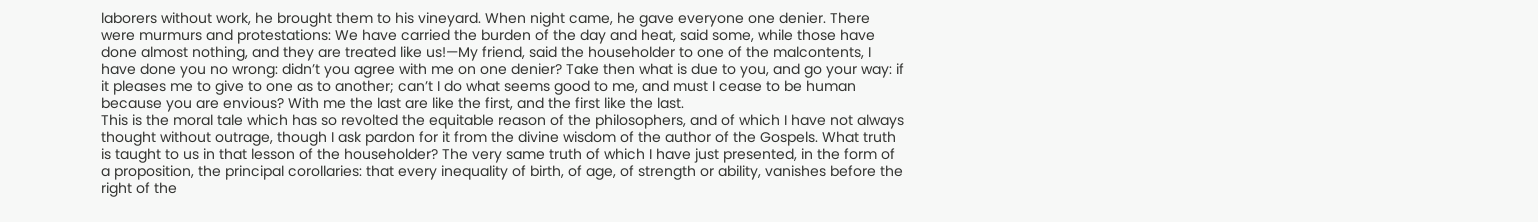laborers without work, he brought them to his vineyard. When night came, he gave everyone one denier. There were murmurs and protestations: We have carried the burden of the day and heat, said some, while those have done almost nothing, and they are treated like us!—My friend, said the householder to one of the malcontents, I have done you no wrong: didn’t you agree with me on one denier? Take then what is due to you, and go your way: if it pleases me to give to one as to another; can’t I do what seems good to me, and must I cease to be human because you are envious? With me the last are like the first, and the first like the last.
This is the moral tale which has so revolted the equitable reason of the philosophers, and of which I have not always thought without outrage, though I ask pardon for it from the divine wisdom of the author of the Gospels. What truth is taught to us in that lesson of the householder? The very same truth of which I have just presented, in the form of a proposition, the principal corollaries: that every inequality of birth, of age, of strength or ability, vanishes before the right of the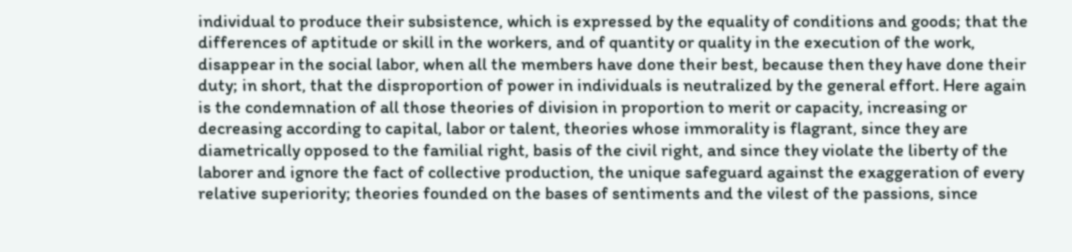individual to produce their subsistence, which is expressed by the equality of conditions and goods; that the differences of aptitude or skill in the workers, and of quantity or quality in the execution of the work, disappear in the social labor, when all the members have done their best, because then they have done their duty; in short, that the disproportion of power in individuals is neutralized by the general effort. Here again is the condemnation of all those theories of division in proportion to merit or capacity, increasing or decreasing according to capital, labor or talent, theories whose immorality is flagrant, since they are diametrically opposed to the familial right, basis of the civil right, and since they violate the liberty of the laborer and ignore the fact of collective production, the unique safeguard against the exaggeration of every relative superiority; theories founded on the bases of sentiments and the vilest of the passions, since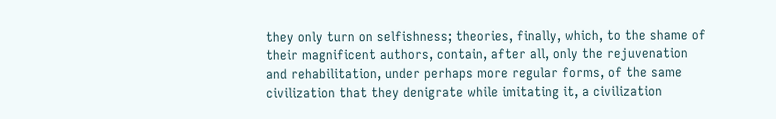they only turn on selfishness; theories, finally, which, to the shame of their magnificent authors, contain, after all, only the rejuvenation and rehabilitation, under perhaps more regular forms, of the same civilization that they denigrate while imitating it, a civilization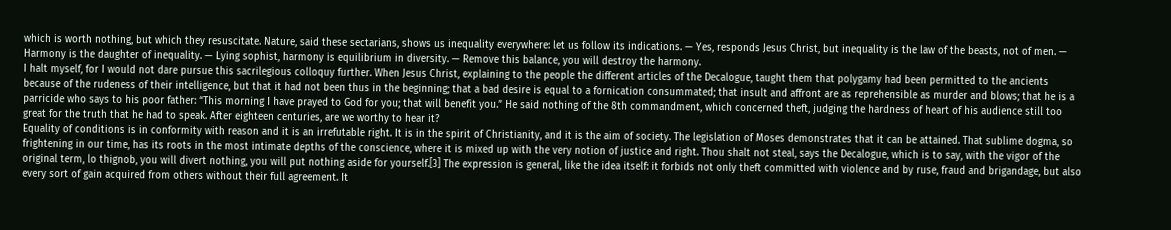which is worth nothing, but which they resuscitate. Nature, said these sectarians, shows us inequality everywhere: let us follow its indications. — Yes, responds Jesus Christ, but inequality is the law of the beasts, not of men. — Harmony is the daughter of inequality. — Lying sophist, harmony is equilibrium in diversity. — Remove this balance, you will destroy the harmony.
I halt myself, for I would not dare pursue this sacrilegious colloquy further. When Jesus Christ, explaining to the people the different articles of the Decalogue, taught them that polygamy had been permitted to the ancients because of the rudeness of their intelligence, but that it had not been thus in the beginning; that a bad desire is equal to a fornication consummated; that insult and affront are as reprehensible as murder and blows; that he is a parricide who says to his poor father: “This morning I have prayed to God for you; that will benefit you.” He said nothing of the 8th commandment, which concerned theft, judging the hardness of heart of his audience still too great for the truth that he had to speak. After eighteen centuries, are we worthy to hear it?
Equality of conditions is in conformity with reason and it is an irrefutable right. It is in the spirit of Christianity, and it is the aim of society. The legislation of Moses demonstrates that it can be attained. That sublime dogma, so frightening in our time, has its roots in the most intimate depths of the conscience, where it is mixed up with the very notion of justice and right. Thou shalt not steal, says the Decalogue, which is to say, with the vigor of the original term, lo thignob, you will divert nothing, you will put nothing aside for yourself.[3] The expression is general, like the idea itself: it forbids not only theft committed with violence and by ruse, fraud and brigandage, but also every sort of gain acquired from others without their full agreement. It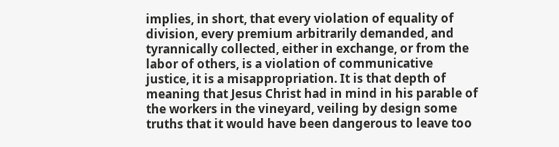implies, in short, that every violation of equality of division, every premium arbitrarily demanded, and tyrannically collected, either in exchange, or from the labor of others, is a violation of communicative justice, it is a misappropriation. It is that depth of meaning that Jesus Christ had in mind in his parable of the workers in the vineyard, veiling by design some truths that it would have been dangerous to leave too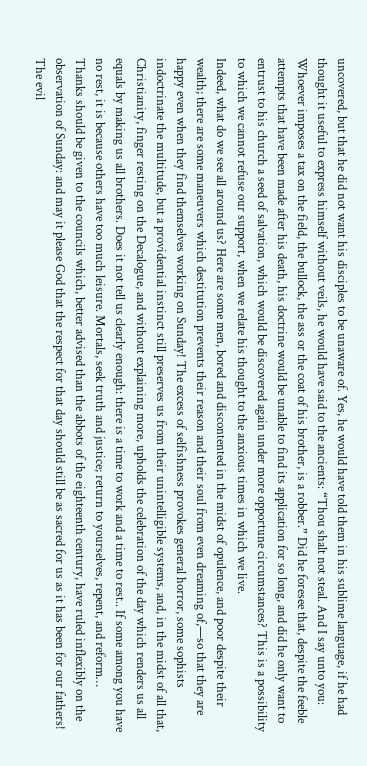uncovered, but that he did not want his disciples to be unaware of. Yes, he would have told them in his sublime language, if he had thought it useful to express himself without veils, he would have said to the ancients: “Thou shalt not steal. And I say unto you: Whoever imposes a tax on the field, the bullock, the ass or the coat of his brother, is a robber.” Did he foresee that, despite the feeble attempts that have been made after his death, his doctrine would be unable to find its application for so long, and did he only want to entrust to his church a seed of salvation, which would be discovered again under more opportune circumstances? This is a possibility to which we cannot refuse our support, when we relate his thought to the anxious times in which we live.
Indeed, what do we see all around us? Here are some men, bored and discontented in the midst of opulence, and poor despite their wealth; there are some maneuvers which destitution prevents their reason and their soul from even dreaming of,—so that they are happy even when they find themselves working on Sunday! The excess of selfishness provokes general horror, some sophists indoctrinate the multitude, but a providential instinct still preserves us from their unintelligible systems, and, in the midst of all that, Christianity, finger resting on the Decalogue, and without explaining more, upholds the celebration of the day which renders us all equals by making us all brothers. Does it not tell us clearly enough: there is a time to work and a time to rest.. If some among you have no rest, it is because others have too much leisure. Mortals, seek truth and justice; return to yourselves, repent, and reform…
Thanks should be given to the councils which, better advised than the abbots of the eighteenth century, have ruled inflexibly on the observation of Sunday: and may it please God that the respect for that day should still be as sacred for us as it has been for our fathers! The evil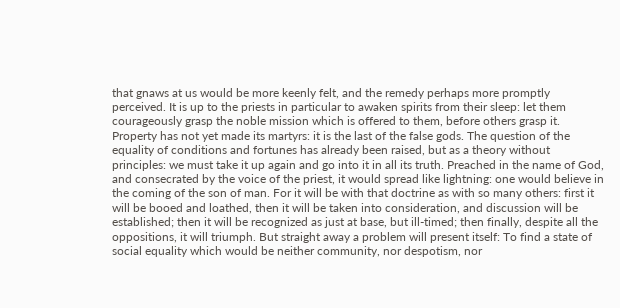that gnaws at us would be more keenly felt, and the remedy perhaps more promptly perceived. It is up to the priests in particular to awaken spirits from their sleep: let them courageously grasp the noble mission which is offered to them, before others grasp it. Property has not yet made its martyrs: it is the last of the false gods. The question of the equality of conditions and fortunes has already been raised, but as a theory without principles: we must take it up again and go into it in all its truth. Preached in the name of God, and consecrated by the voice of the priest, it would spread like lightning: one would believe in the coming of the son of man. For it will be with that doctrine as with so many others: first it will be booed and loathed, then it will be taken into consideration, and discussion will be established; then it will be recognized as just at base, but ill-timed; then finally, despite all the oppositions, it will triumph. But straight away a problem will present itself: To find a state of social equality which would be neither community, nor despotism, nor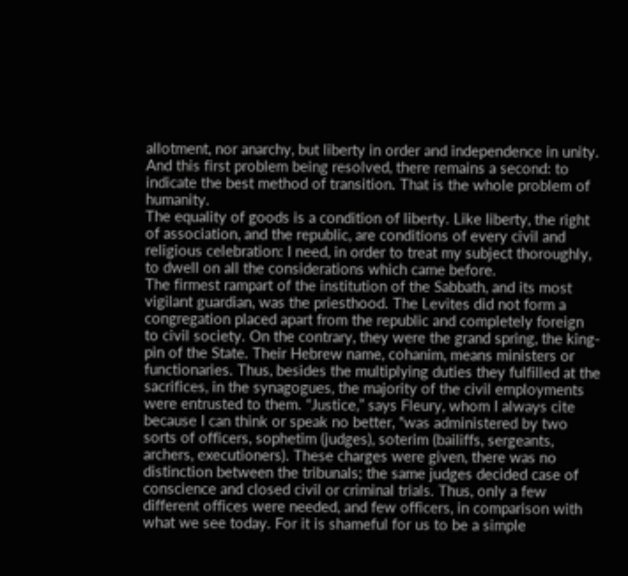allotment, nor anarchy, but liberty in order and independence in unity. And this first problem being resolved, there remains a second: to indicate the best method of transition. That is the whole problem of humanity.
The equality of goods is a condition of liberty. Like liberty, the right of association, and the republic, are conditions of every civil and religious celebration: I need, in order to treat my subject thoroughly, to dwell on all the considerations which came before.
The firmest rampart of the institution of the Sabbath, and its most vigilant guardian, was the priesthood. The Levites did not form a congregation placed apart from the republic and completely foreign to civil society. On the contrary, they were the grand spring, the king-pin of the State. Their Hebrew name, cohanim, means ministers or functionaries. Thus, besides the multiplying duties they fulfilled at the sacrifices, in the synagogues, the majority of the civil employments were entrusted to them. “Justice,” says Fleury, whom I always cite because I can think or speak no better, “was administered by two sorts of officers, sophetim (judges), soterim (bailiffs, sergeants, archers, executioners). These charges were given, there was no distinction between the tribunals; the same judges decided case of conscience and closed civil or criminal trials. Thus, only a few different offices were needed, and few officers, in comparison with what we see today. For it is shameful for us to be a simple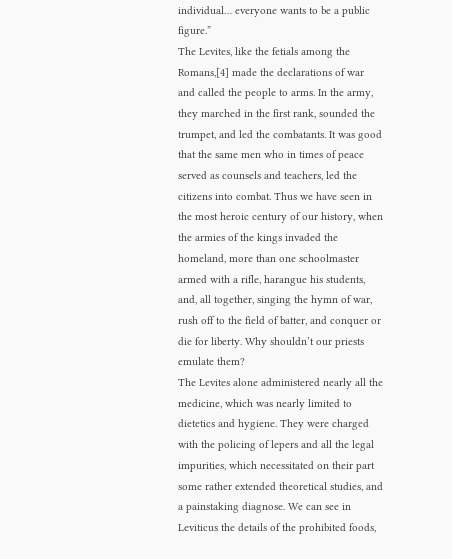individual… everyone wants to be a public figure.”
The Levites, like the fetials among the Romans,[4] made the declarations of war and called the people to arms. In the army, they marched in the first rank, sounded the trumpet, and led the combatants. It was good that the same men who in times of peace served as counsels and teachers, led the citizens into combat. Thus we have seen in the most heroic century of our history, when the armies of the kings invaded the homeland, more than one schoolmaster armed with a rifle, harangue his students, and, all together, singing the hymn of war, rush off to the field of batter, and conquer or die for liberty. Why shouldn’t our priests emulate them?
The Levites alone administered nearly all the medicine, which was nearly limited to dietetics and hygiene. They were charged with the policing of lepers and all the legal impurities, which necessitated on their part some rather extended theoretical studies, and a painstaking diagnose. We can see in Leviticus the details of the prohibited foods,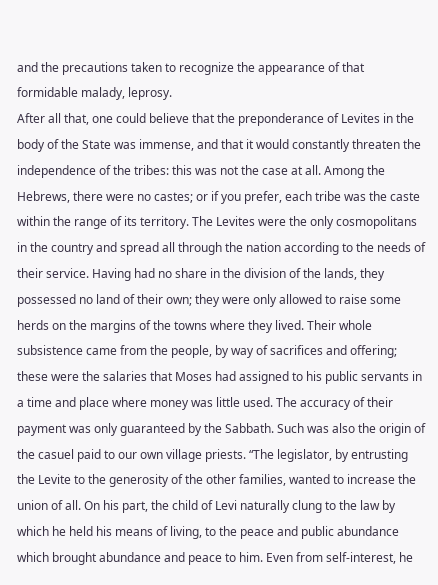and the precautions taken to recognize the appearance of that formidable malady, leprosy.
After all that, one could believe that the preponderance of Levites in the body of the State was immense, and that it would constantly threaten the independence of the tribes: this was not the case at all. Among the Hebrews, there were no castes; or if you prefer, each tribe was the caste within the range of its territory. The Levites were the only cosmopolitans in the country and spread all through the nation according to the needs of their service. Having had no share in the division of the lands, they possessed no land of their own; they were only allowed to raise some herds on the margins of the towns where they lived. Their whole subsistence came from the people, by way of sacrifices and offering; these were the salaries that Moses had assigned to his public servants in a time and place where money was little used. The accuracy of their payment was only guaranteed by the Sabbath. Such was also the origin of the casuel paid to our own village priests. “The legislator, by entrusting the Levite to the generosity of the other families, wanted to increase the union of all. On his part, the child of Levi naturally clung to the law by which he held his means of living, to the peace and public abundance which brought abundance and peace to him. Even from self-interest, he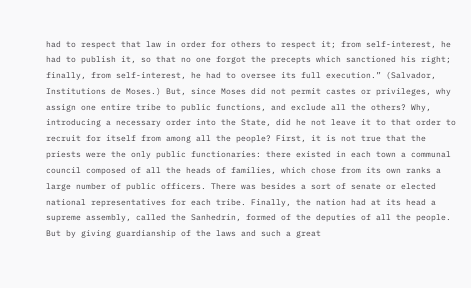had to respect that law in order for others to respect it; from self-interest, he had to publish it, so that no one forgot the precepts which sanctioned his right; finally, from self-interest, he had to oversee its full execution.” (Salvador, Institutions de Moses.) But, since Moses did not permit castes or privileges, why assign one entire tribe to public functions, and exclude all the others? Why, introducing a necessary order into the State, did he not leave it to that order to recruit for itself from among all the people? First, it is not true that the priests were the only public functionaries: there existed in each town a communal council composed of all the heads of families, which chose from its own ranks a large number of public officers. There was besides a sort of senate or elected national representatives for each tribe. Finally, the nation had at its head a supreme assembly, called the Sanhedrin, formed of the deputies of all the people. But by giving guardianship of the laws and such a great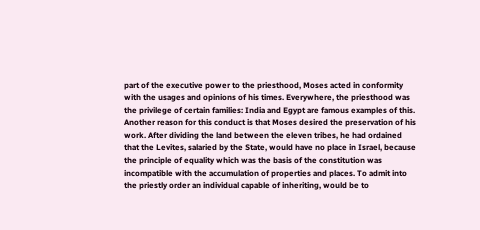part of the executive power to the priesthood, Moses acted in conformity with the usages and opinions of his times. Everywhere, the priesthood was the privilege of certain families: India and Egypt are famous examples of this. Another reason for this conduct is that Moses desired the preservation of his work. After dividing the land between the eleven tribes, he had ordained that the Levites, salaried by the State, would have no place in Israel, because the principle of equality which was the basis of the constitution was incompatible with the accumulation of properties and places. To admit into the priestly order an individual capable of inheriting, would be to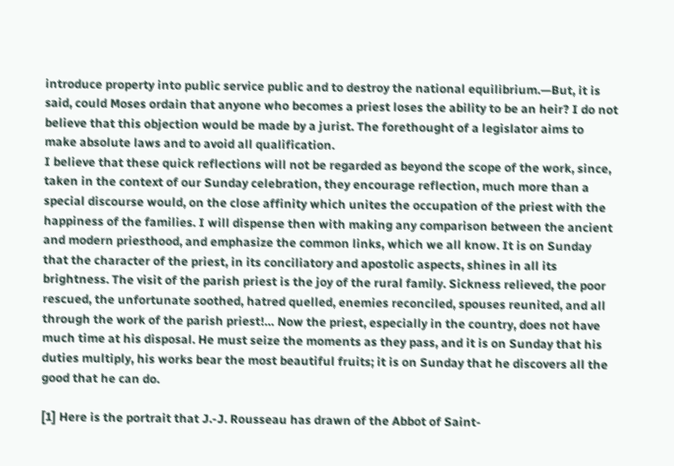introduce property into public service public and to destroy the national equilibrium.—But, it is said, could Moses ordain that anyone who becomes a priest loses the ability to be an heir? I do not believe that this objection would be made by a jurist. The forethought of a legislator aims to make absolute laws and to avoid all qualification.
I believe that these quick reflections will not be regarded as beyond the scope of the work, since, taken in the context of our Sunday celebration, they encourage reflection, much more than a special discourse would, on the close affinity which unites the occupation of the priest with the happiness of the families. I will dispense then with making any comparison between the ancient and modern priesthood, and emphasize the common links, which we all know. It is on Sunday that the character of the priest, in its conciliatory and apostolic aspects, shines in all its brightness. The visit of the parish priest is the joy of the rural family. Sickness relieved, the poor rescued, the unfortunate soothed, hatred quelled, enemies reconciled, spouses reunited, and all through the work of the parish priest!… Now the priest, especially in the country, does not have much time at his disposal. He must seize the moments as they pass, and it is on Sunday that his duties multiply, his works bear the most beautiful fruits; it is on Sunday that he discovers all the good that he can do.

[1] Here is the portrait that J.-J. Rousseau has drawn of the Abbot of Saint-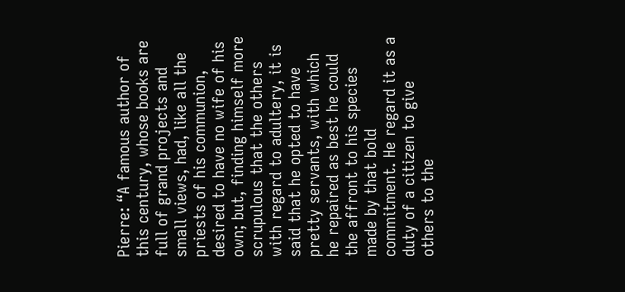Pierre: “A famous author of this century, whose books are full of grand projects and small views, had, like all the priests of his communion, desired to have no wife of his own; but, finding himself more scrupulous that the others with regard to adultery, it is said that he opted to have pretty servants, with which he repaired as best he could the affront to his species made by that bold commitment. He regard it as a duty of a citizen to give others to the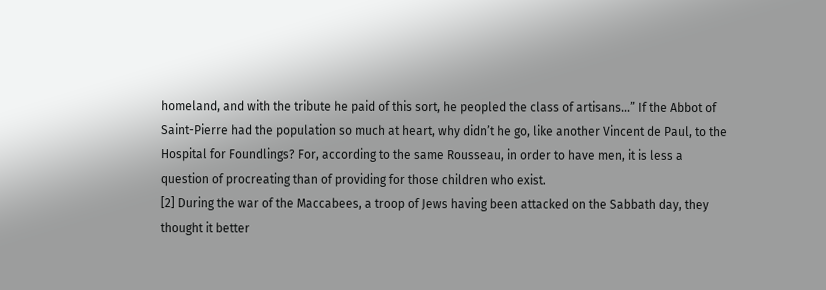homeland, and with the tribute he paid of this sort, he peopled the class of artisans…” If the Abbot of Saint-Pierre had the population so much at heart, why didn’t he go, like another Vincent de Paul, to the Hospital for Foundlings? For, according to the same Rousseau, in order to have men, it is less a question of procreating than of providing for those children who exist.
[2] During the war of the Maccabees, a troop of Jews having been attacked on the Sabbath day, they thought it better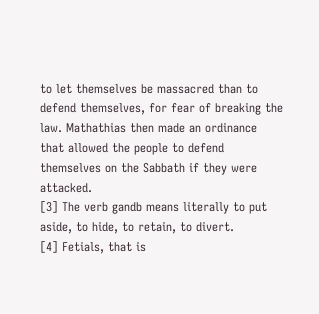to let themselves be massacred than to defend themselves, for fear of breaking the law. Mathathias then made an ordinance that allowed the people to defend themselves on the Sabbath if they were attacked.
[3] The verb gandb means literally to put aside, to hide, to retain, to divert.
[4] Fetials, that is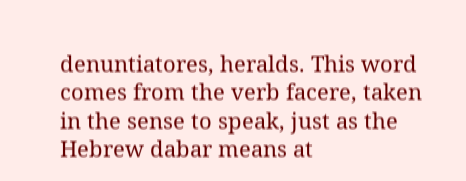denuntiatores, heralds. This word comes from the verb facere, taken in the sense to speak, just as the Hebrew dabar means at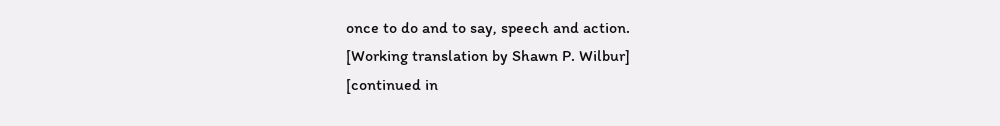once to do and to say, speech and action.
[Working translation by Shawn P. Wilbur]
[continued in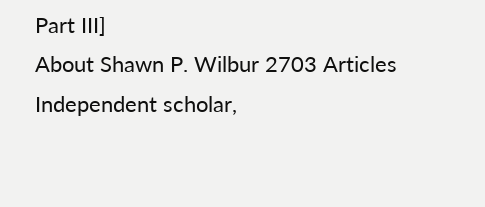Part III]
About Shawn P. Wilbur 2703 Articles
Independent scholar,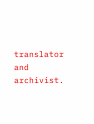translator and archivist.